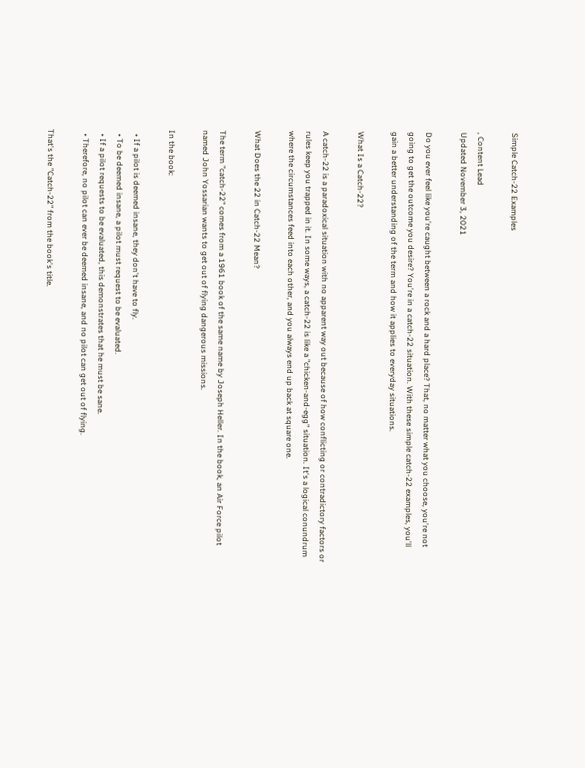Simple Catch-22 Examples

, Content Lead
Updated November 3, 2021

Do you ever feel like you're caught between a rock and a hard place? That, no matter what you choose, you're not going to get the outcome you desire? You're in a catch-22 situation. With these simple catch-22 examples, you'll gain a better understanding of the term and how it applies to everyday situations.

What Is a Catch-22?

A catch-22 is a paradoxical situation with no apparent way out because of how conflicting or contradictory factors or rules keep you trapped in it. In some ways, a catch-22 is like a "chicken-and-egg" situation. It's a logical conundrum where the circumstances feed into each other, and you always end up back at square one.

What Does the 22 in Catch-22 Mean?

The term "catch-22" comes from a 1961 book of the same name by Joseph Heller. In the book, an Air Force pilot named John Yossarian wants to get out of flying dangerous missions.

In the book:

  • If a pilot is deemed insane, they don't have to fly.
  • To be deemed insane, a pilot must request to be evaluated.
  • If a pilot requests to be evaluated, this demonstrates that he must be sane.
  • Therefore, no pilot can ever be deemed insane, and no pilot can get out of flying.

That's the "Catch-22" from the book's title.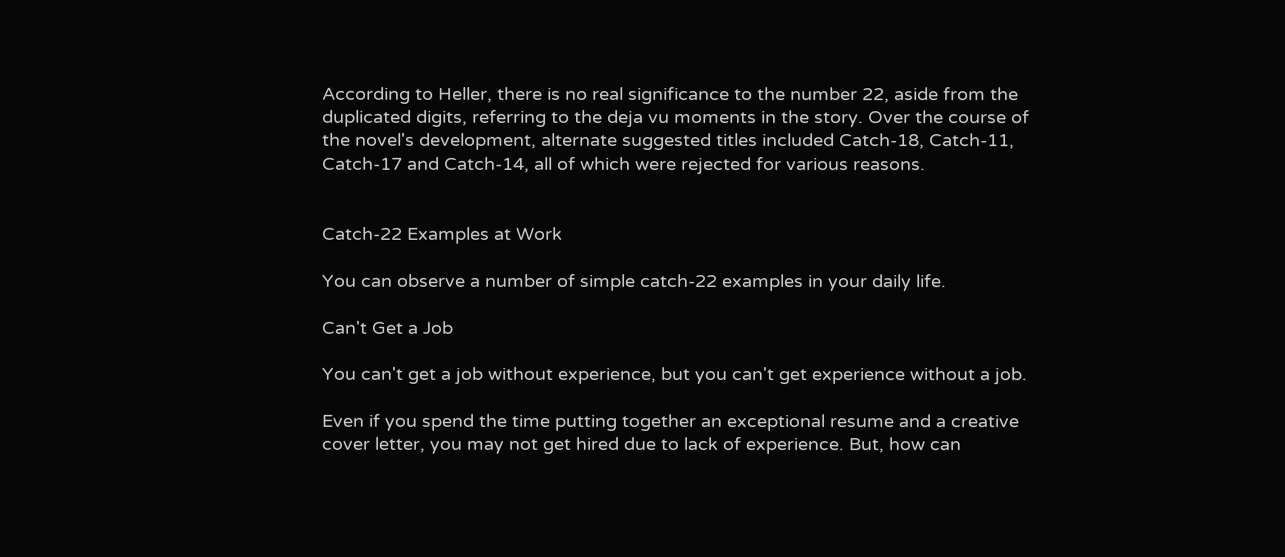According to Heller, there is no real significance to the number 22, aside from the duplicated digits, referring to the deja vu moments in the story. Over the course of the novel's development, alternate suggested titles included Catch-18, Catch-11, Catch-17 and Catch-14, all of which were rejected for various reasons.


Catch-22 Examples at Work

You can observe a number of simple catch-22 examples in your daily life.

Can't Get a Job

You can't get a job without experience, but you can't get experience without a job.

Even if you spend the time putting together an exceptional resume and a creative cover letter, you may not get hired due to lack of experience. But, how can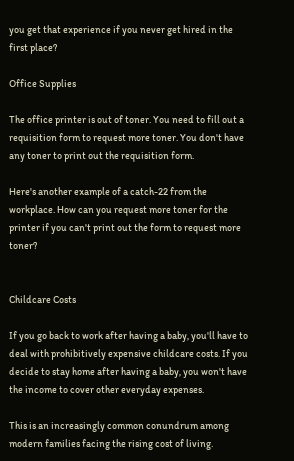you get that experience if you never get hired in the first place?

Office Supplies

The office printer is out of toner. You need to fill out a requisition form to request more toner. You don't have any toner to print out the requisition form.

Here's another example of a catch-22 from the workplace. How can you request more toner for the printer if you can't print out the form to request more toner?


Childcare Costs

If you go back to work after having a baby, you'll have to deal with prohibitively expensive childcare costs. If you decide to stay home after having a baby, you won't have the income to cover other everyday expenses.

This is an increasingly common conundrum among modern families facing the rising cost of living.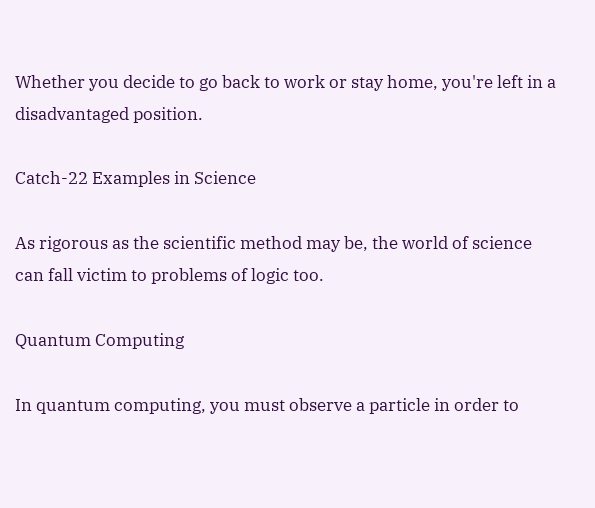Whether you decide to go back to work or stay home, you're left in a disadvantaged position.

Catch-22 Examples in Science

As rigorous as the scientific method may be, the world of science can fall victim to problems of logic too.

Quantum Computing

In quantum computing, you must observe a particle in order to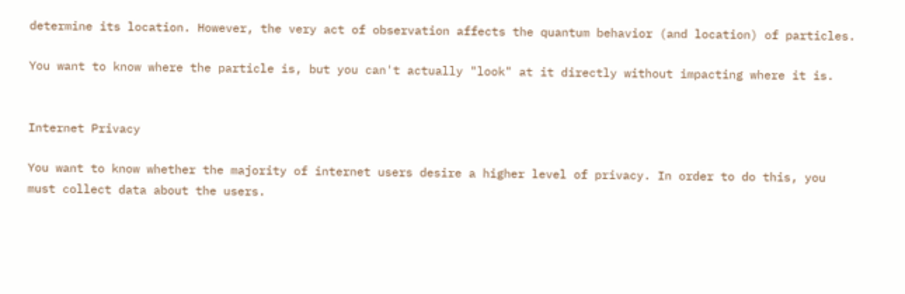determine its location. However, the very act of observation affects the quantum behavior (and location) of particles.

You want to know where the particle is, but you can't actually "look" at it directly without impacting where it is.


Internet Privacy

You want to know whether the majority of internet users desire a higher level of privacy. In order to do this, you must collect data about the users.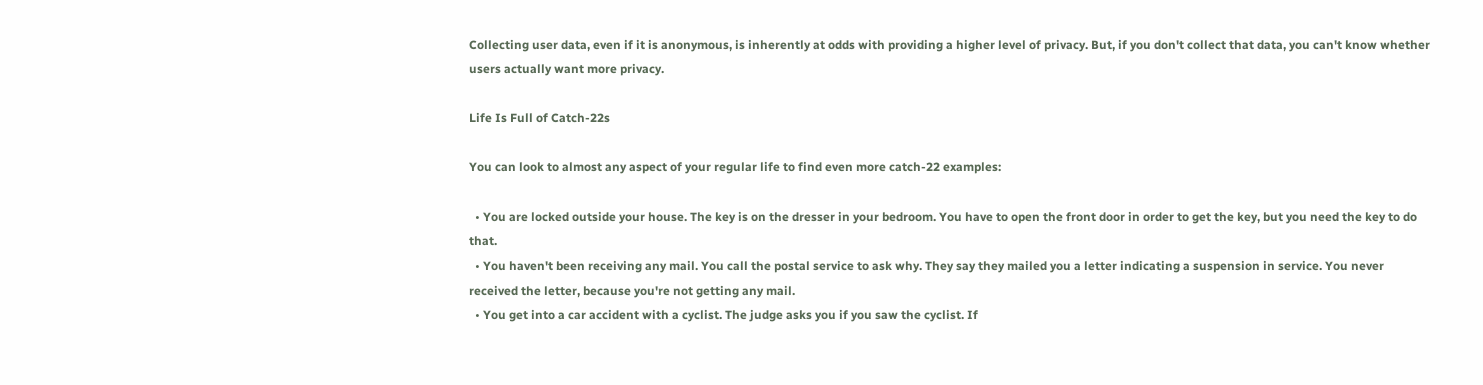Collecting user data, even if it is anonymous, is inherently at odds with providing a higher level of privacy. But, if you don't collect that data, you can't know whether users actually want more privacy.

Life Is Full of Catch-22s

You can look to almost any aspect of your regular life to find even more catch-22 examples:

  • You are locked outside your house. The key is on the dresser in your bedroom. You have to open the front door in order to get the key, but you need the key to do that.
  • You haven't been receiving any mail. You call the postal service to ask why. They say they mailed you a letter indicating a suspension in service. You never received the letter, because you're not getting any mail.
  • You get into a car accident with a cyclist. The judge asks you if you saw the cyclist. If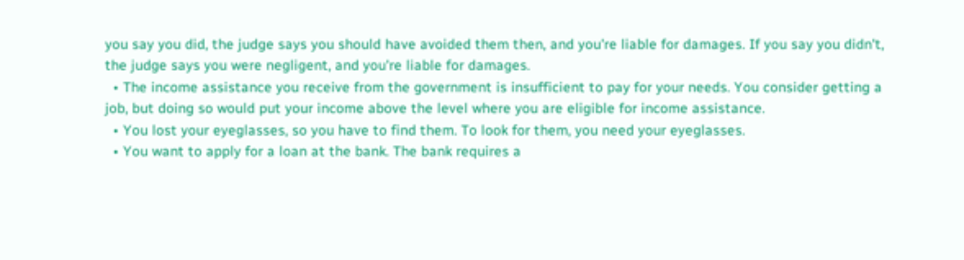you say you did, the judge says you should have avoided them then, and you're liable for damages. If you say you didn't, the judge says you were negligent, and you're liable for damages.
  • The income assistance you receive from the government is insufficient to pay for your needs. You consider getting a job, but doing so would put your income above the level where you are eligible for income assistance.
  • You lost your eyeglasses, so you have to find them. To look for them, you need your eyeglasses.
  • You want to apply for a loan at the bank. The bank requires a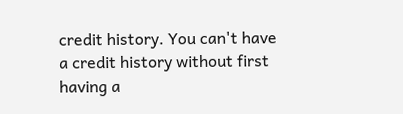credit history. You can't have a credit history without first having a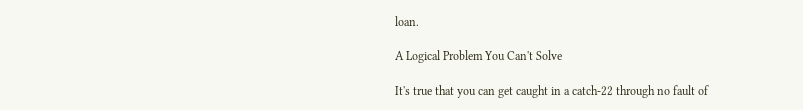loan.

A Logical Problem You Can't Solve

It's true that you can get caught in a catch-22 through no fault of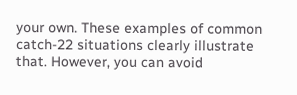your own. These examples of common catch-22 situations clearly illustrate that. However, you can avoid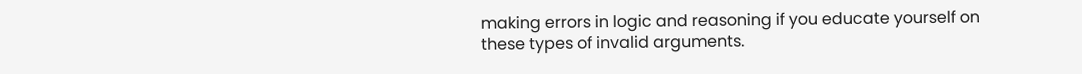making errors in logic and reasoning if you educate yourself on these types of invalid arguments.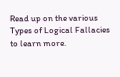Read up on the various Types of Logical Fallacies to learn more.